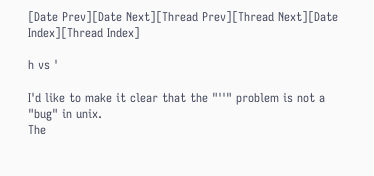[Date Prev][Date Next][Thread Prev][Thread Next][Date Index][Thread Index]

h vs '

I'd like to make it clear that the "''" problem is not a "bug" in unix.
The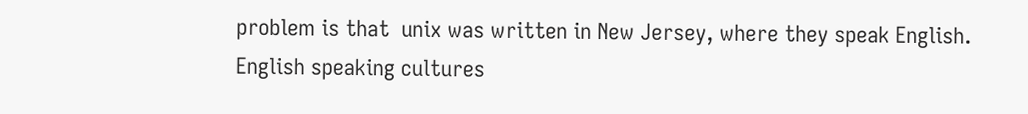problem is that  unix was written in New Jersey, where they speak English.
English speaking cultures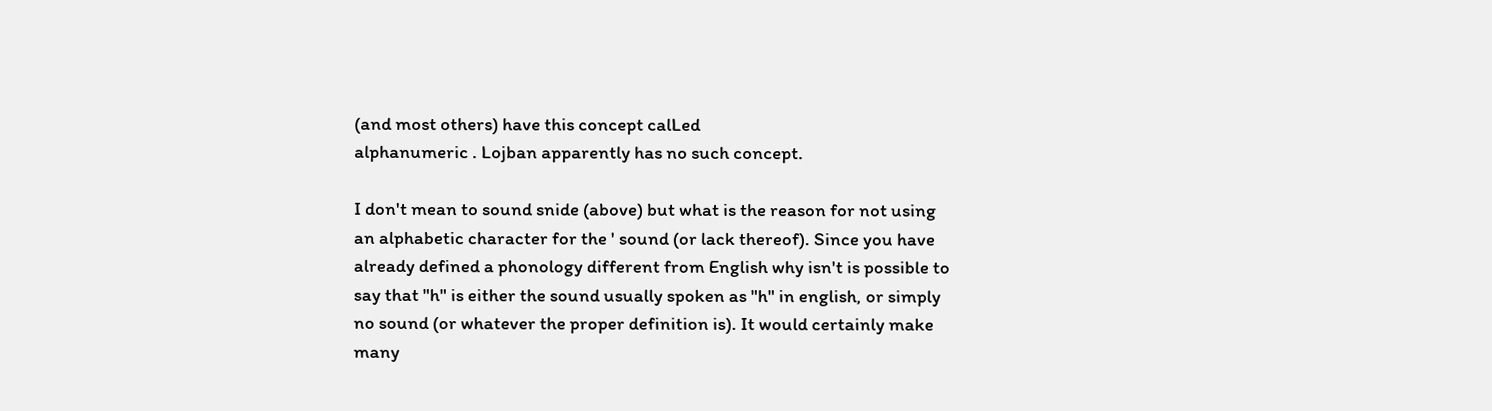(and most others) have this concept calLed
alphanumeric . Lojban apparently has no such concept.

I don't mean to sound snide (above) but what is the reason for not using
an alphabetic character for the ' sound (or lack thereof). Since you have
already defined a phonology different from English why isn't is possible to
say that "h" is either the sound usually spoken as "h" in english, or simply
no sound (or whatever the proper definition is). It would certainly make
many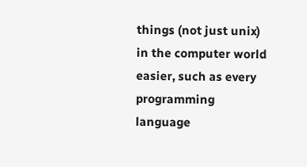things (not just unix) in the computer world easier, such as every
programming language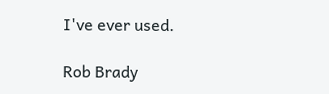I've ever used.

Rob Brady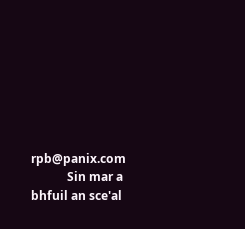rpb@panix.com
            Sin mar a bhfuil an sce'al